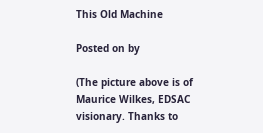This Old Machine

Posted on by

(The picture above is of Maurice Wilkes, EDSAC visionary. Thanks to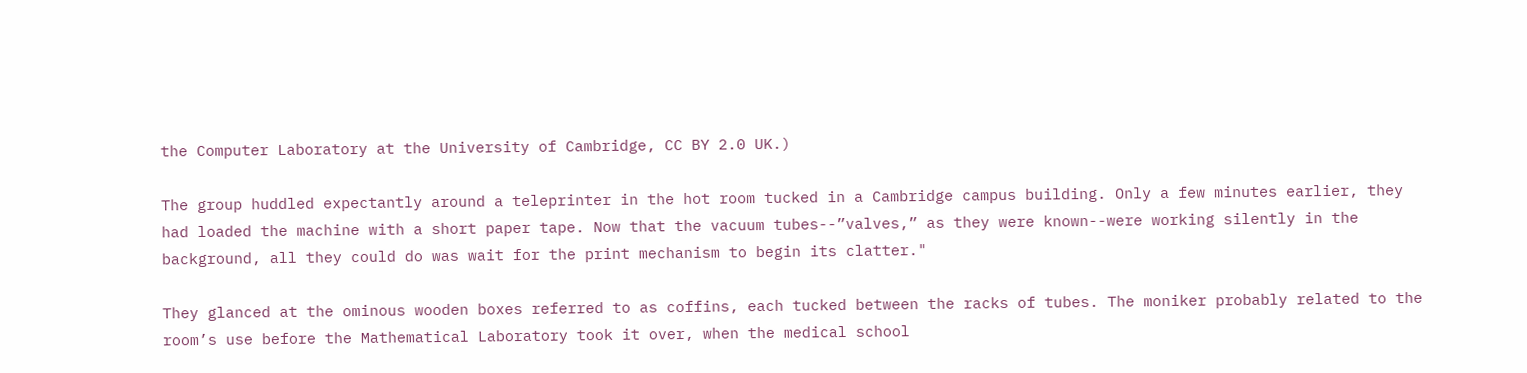the Computer Laboratory at the University of Cambridge, CC BY 2.0 UK.)

The group huddled expectantly around a teleprinter in the hot room tucked in a Cambridge campus building. Only a few minutes earlier, they had loaded the machine with a short paper tape. Now that the vacuum tubes--”valves,” as they were known--were working silently in the background, all they could do was wait for the print mechanism to begin its clatter."

They glanced at the ominous wooden boxes referred to as coffins, each tucked between the racks of tubes. The moniker probably related to the room’s use before the Mathematical Laboratory took it over, when the medical school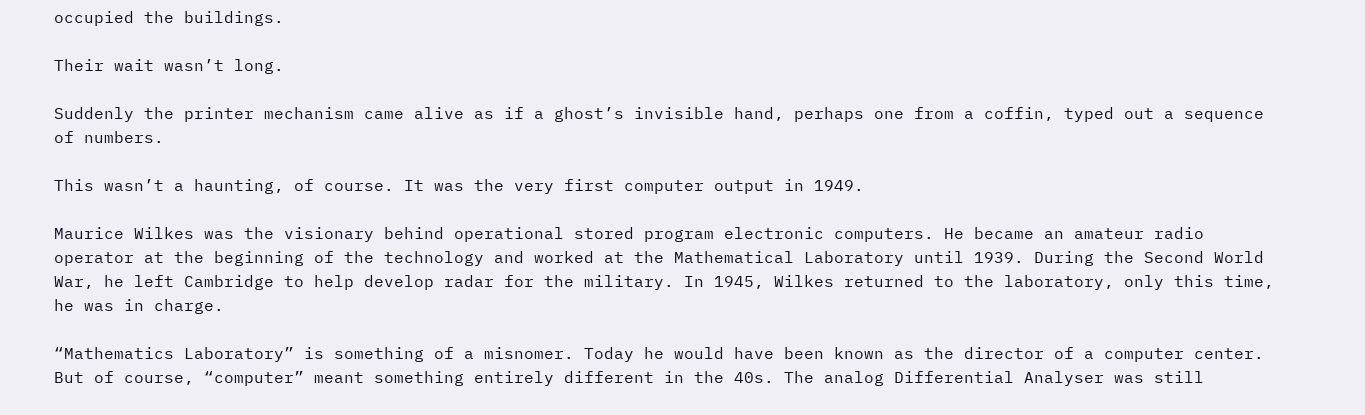occupied the buildings.

Their wait wasn’t long.

Suddenly the printer mechanism came alive as if a ghost’s invisible hand, perhaps one from a coffin, typed out a sequence of numbers.

This wasn’t a haunting, of course. It was the very first computer output in 1949.

Maurice Wilkes was the visionary behind operational stored program electronic computers. He became an amateur radio operator at the beginning of the technology and worked at the Mathematical Laboratory until 1939. During the Second World War, he left Cambridge to help develop radar for the military. In 1945, Wilkes returned to the laboratory, only this time, he was in charge.

“Mathematics Laboratory” is something of a misnomer. Today he would have been known as the director of a computer center. But of course, “computer” meant something entirely different in the 40s. The analog Differential Analyser was still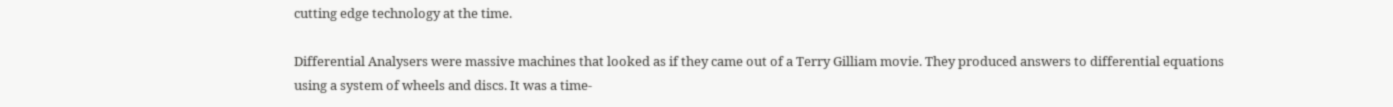cutting edge technology at the time.

Differential Analysers were massive machines that looked as if they came out of a Terry Gilliam movie. They produced answers to differential equations using a system of wheels and discs. It was a time-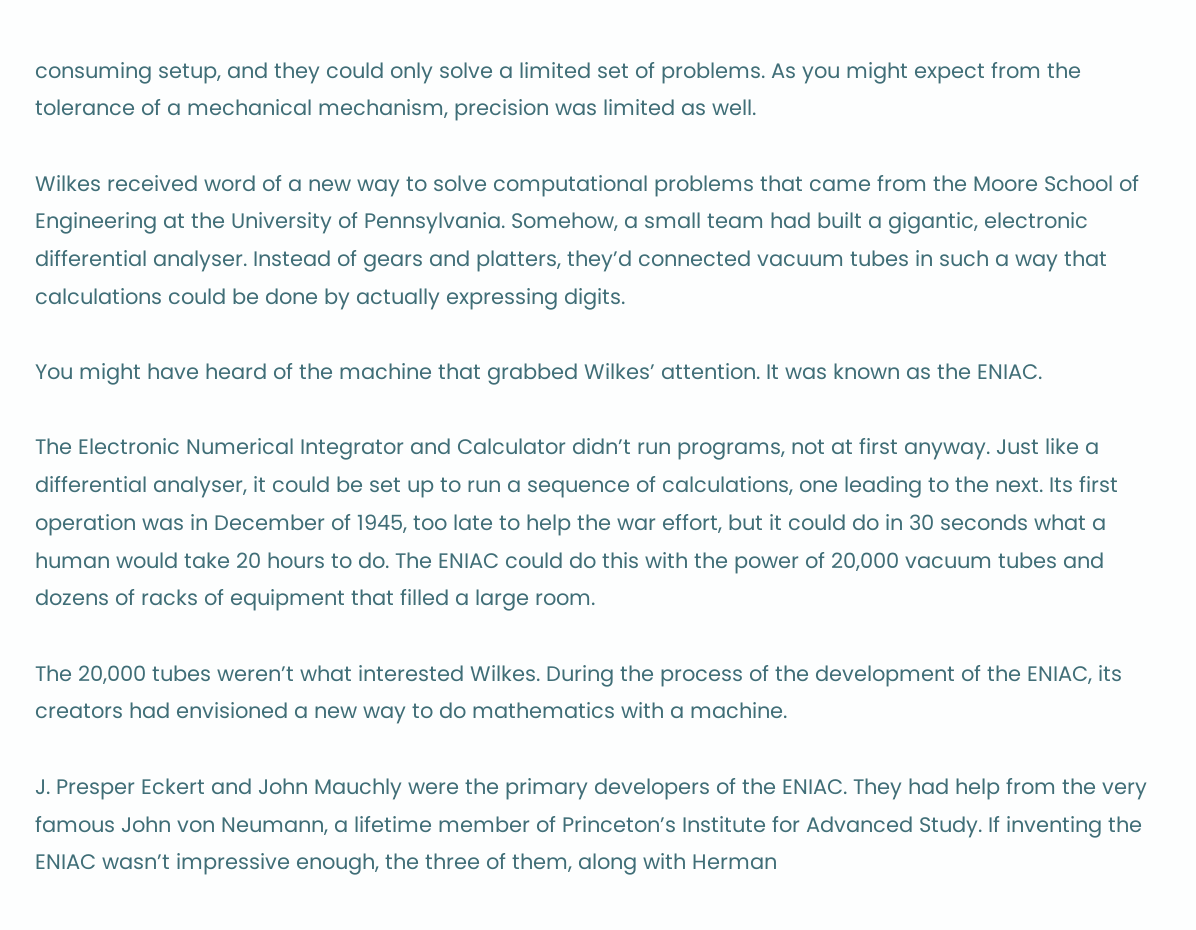consuming setup, and they could only solve a limited set of problems. As you might expect from the tolerance of a mechanical mechanism, precision was limited as well.

Wilkes received word of a new way to solve computational problems that came from the Moore School of Engineering at the University of Pennsylvania. Somehow, a small team had built a gigantic, electronic differential analyser. Instead of gears and platters, they’d connected vacuum tubes in such a way that calculations could be done by actually expressing digits.

You might have heard of the machine that grabbed Wilkes’ attention. It was known as the ENIAC.

The Electronic Numerical Integrator and Calculator didn’t run programs, not at first anyway. Just like a differential analyser, it could be set up to run a sequence of calculations, one leading to the next. Its first operation was in December of 1945, too late to help the war effort, but it could do in 30 seconds what a human would take 20 hours to do. The ENIAC could do this with the power of 20,000 vacuum tubes and dozens of racks of equipment that filled a large room.

The 20,000 tubes weren’t what interested Wilkes. During the process of the development of the ENIAC, its creators had envisioned a new way to do mathematics with a machine.

J. Presper Eckert and John Mauchly were the primary developers of the ENIAC. They had help from the very famous John von Neumann, a lifetime member of Princeton’s Institute for Advanced Study. If inventing the ENIAC wasn’t impressive enough, the three of them, along with Herman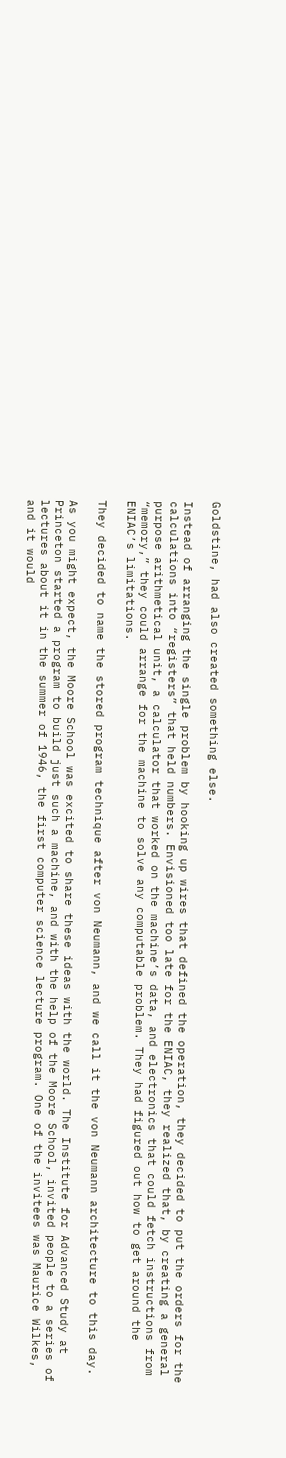Goldstine, had also created something else.

Instead of arranging the single problem by hooking up wires that defined the operation, they decided to put the orders for the calculations into “registers” that held numbers. Envisioned too late for the ENIAC, they realized that, by creating a general purpose arithmetical unit, a calculator that worked on the machine’s data, and electronics that could fetch instructions from “memory,” they could arrange for the machine to solve any computable problem. They had figured out how to get around the ENIAC’s limitations.

They decided to name the stored program technique after von Neumann, and we call it the von Neumann architecture to this day.

As you might expect, the Moore School was excited to share these ideas with the world. The Institute for Advanced Study at Princeton started a program to build just such a machine, and with the help of the Moore School, invited people to a series of lectures about it in the summer of 1946, the first computer science lecture program. One of the invitees was Maurice Wilkes, and it would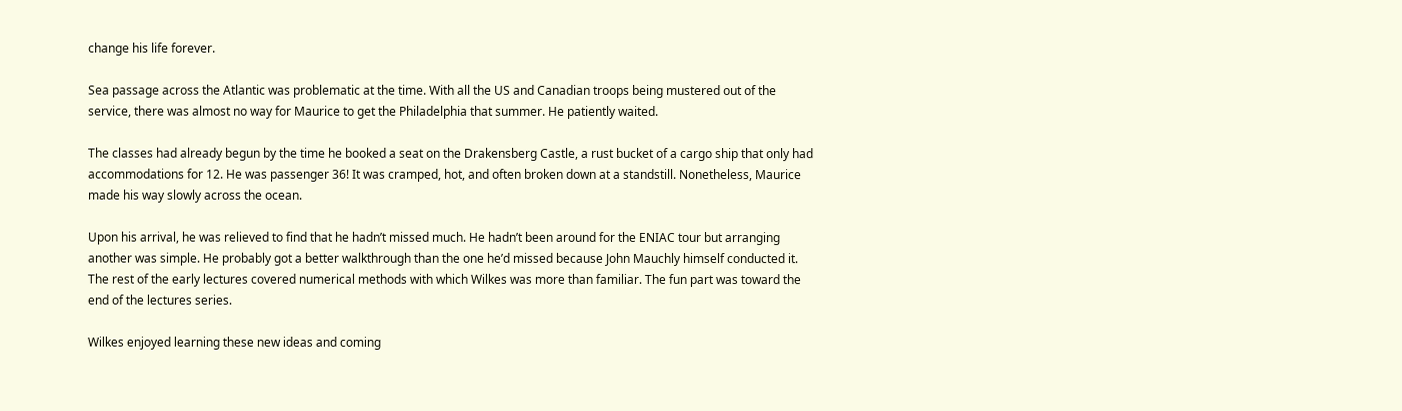change his life forever.

Sea passage across the Atlantic was problematic at the time. With all the US and Canadian troops being mustered out of the service, there was almost no way for Maurice to get the Philadelphia that summer. He patiently waited.

The classes had already begun by the time he booked a seat on the Drakensberg Castle, a rust bucket of a cargo ship that only had accommodations for 12. He was passenger 36! It was cramped, hot, and often broken down at a standstill. Nonetheless, Maurice made his way slowly across the ocean.

Upon his arrival, he was relieved to find that he hadn’t missed much. He hadn’t been around for the ENIAC tour but arranging another was simple. He probably got a better walkthrough than the one he’d missed because John Mauchly himself conducted it. The rest of the early lectures covered numerical methods with which Wilkes was more than familiar. The fun part was toward the end of the lectures series.

Wilkes enjoyed learning these new ideas and coming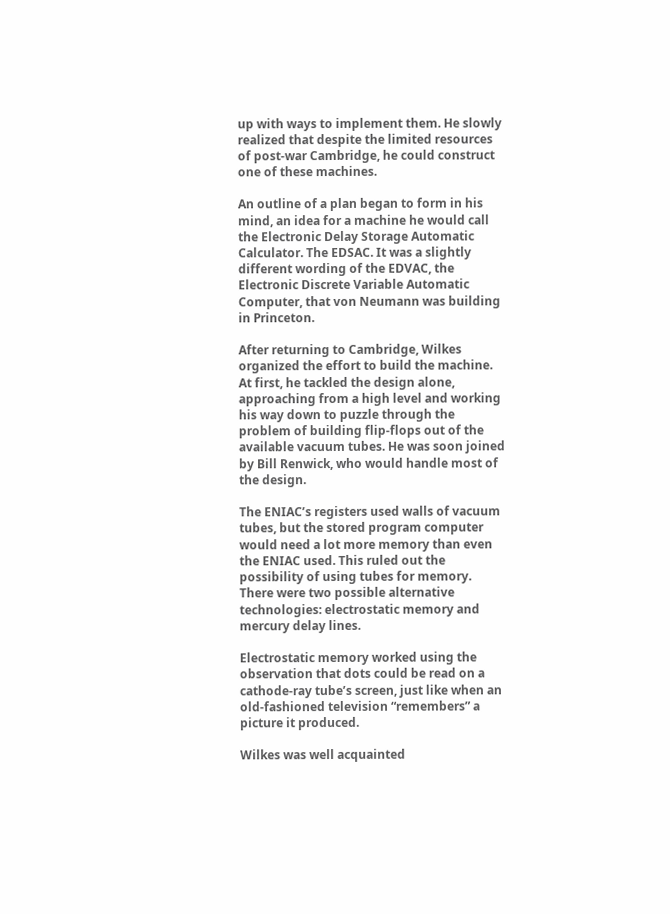up with ways to implement them. He slowly realized that despite the limited resources of post-war Cambridge, he could construct one of these machines.

An outline of a plan began to form in his mind, an idea for a machine he would call the Electronic Delay Storage Automatic Calculator. The EDSAC. It was a slightly different wording of the EDVAC, the Electronic Discrete Variable Automatic Computer, that von Neumann was building in Princeton.

After returning to Cambridge, Wilkes organized the effort to build the machine. At first, he tackled the design alone, approaching from a high level and working his way down to puzzle through the problem of building flip-flops out of the available vacuum tubes. He was soon joined by Bill Renwick, who would handle most of the design.

The ENIAC’s registers used walls of vacuum tubes, but the stored program computer would need a lot more memory than even the ENIAC used. This ruled out the possibility of using tubes for memory. There were two possible alternative technologies: electrostatic memory and mercury delay lines.

Electrostatic memory worked using the observation that dots could be read on a cathode-ray tube’s screen, just like when an old-fashioned television “remembers” a picture it produced.

Wilkes was well acquainted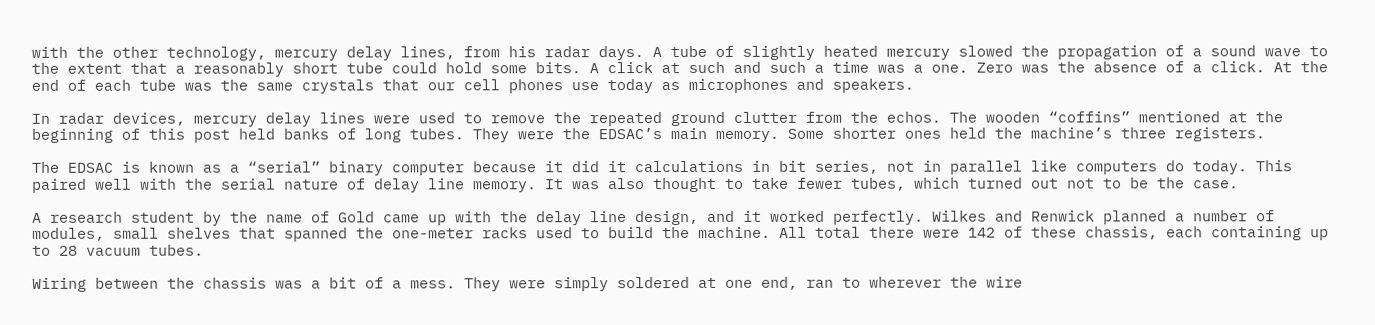with the other technology, mercury delay lines, from his radar days. A tube of slightly heated mercury slowed the propagation of a sound wave to the extent that a reasonably short tube could hold some bits. A click at such and such a time was a one. Zero was the absence of a click. At the end of each tube was the same crystals that our cell phones use today as microphones and speakers.

In radar devices, mercury delay lines were used to remove the repeated ground clutter from the echos. The wooden “coffins” mentioned at the beginning of this post held banks of long tubes. They were the EDSAC’s main memory. Some shorter ones held the machine’s three registers.

The EDSAC is known as a “serial” binary computer because it did it calculations in bit series, not in parallel like computers do today. This paired well with the serial nature of delay line memory. It was also thought to take fewer tubes, which turned out not to be the case.

A research student by the name of Gold came up with the delay line design, and it worked perfectly. Wilkes and Renwick planned a number of modules, small shelves that spanned the one-meter racks used to build the machine. All total there were 142 of these chassis, each containing up to 28 vacuum tubes.

Wiring between the chassis was a bit of a mess. They were simply soldered at one end, ran to wherever the wire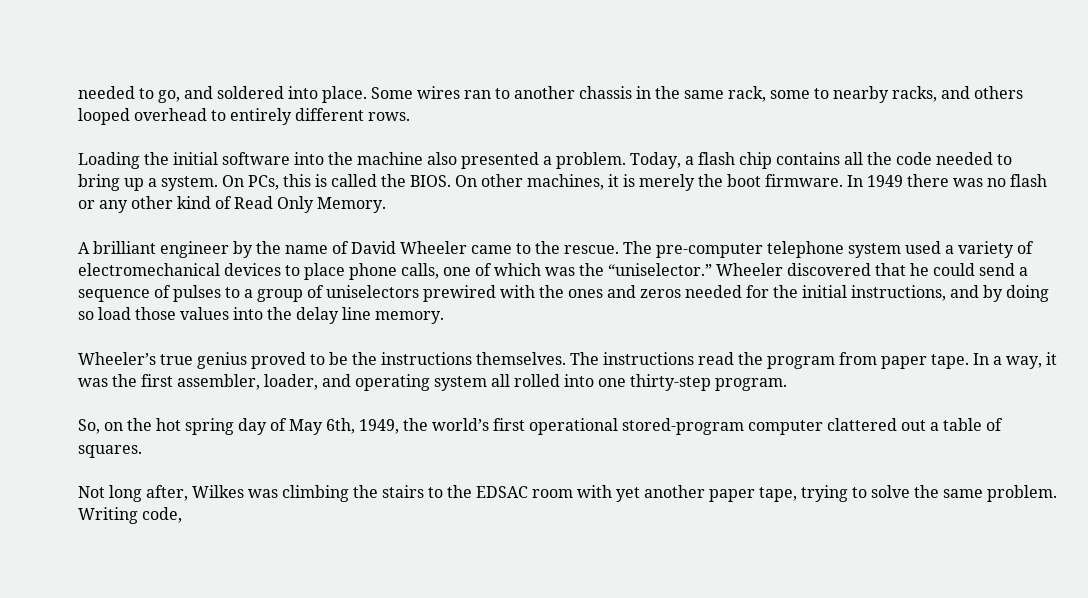needed to go, and soldered into place. Some wires ran to another chassis in the same rack, some to nearby racks, and others looped overhead to entirely different rows.

Loading the initial software into the machine also presented a problem. Today, a flash chip contains all the code needed to bring up a system. On PCs, this is called the BIOS. On other machines, it is merely the boot firmware. In 1949 there was no flash or any other kind of Read Only Memory.

A brilliant engineer by the name of David Wheeler came to the rescue. The pre-computer telephone system used a variety of electromechanical devices to place phone calls, one of which was the “uniselector.” Wheeler discovered that he could send a sequence of pulses to a group of uniselectors prewired with the ones and zeros needed for the initial instructions, and by doing so load those values into the delay line memory.

Wheeler’s true genius proved to be the instructions themselves. The instructions read the program from paper tape. In a way, it was the first assembler, loader, and operating system all rolled into one thirty-step program.

So, on the hot spring day of May 6th, 1949, the world’s first operational stored-program computer clattered out a table of squares.

Not long after, Wilkes was climbing the stairs to the EDSAC room with yet another paper tape, trying to solve the same problem. Writing code,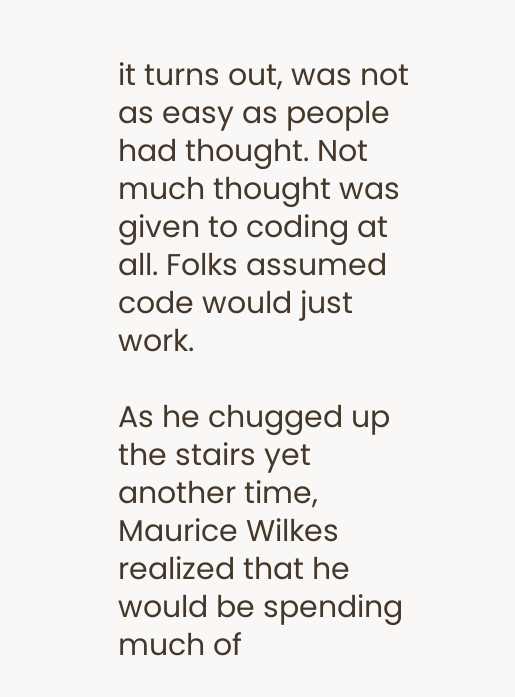it turns out, was not as easy as people had thought. Not much thought was given to coding at all. Folks assumed code would just work.

As he chugged up the stairs yet another time, Maurice Wilkes realized that he would be spending much of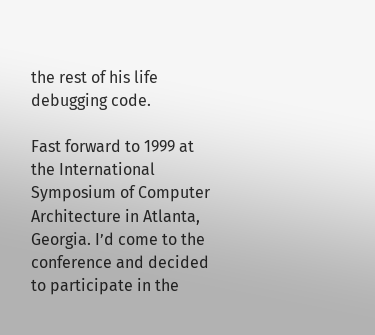the rest of his life debugging code.

Fast forward to 1999 at the International Symposium of Computer Architecture in Atlanta, Georgia. I’d come to the conference and decided to participate in the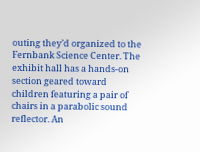outing they’d organized to the Fernbank Science Center. The exhibit hall has a hands-on section geared toward children featuring a pair of chairs in a parabolic sound reflector. An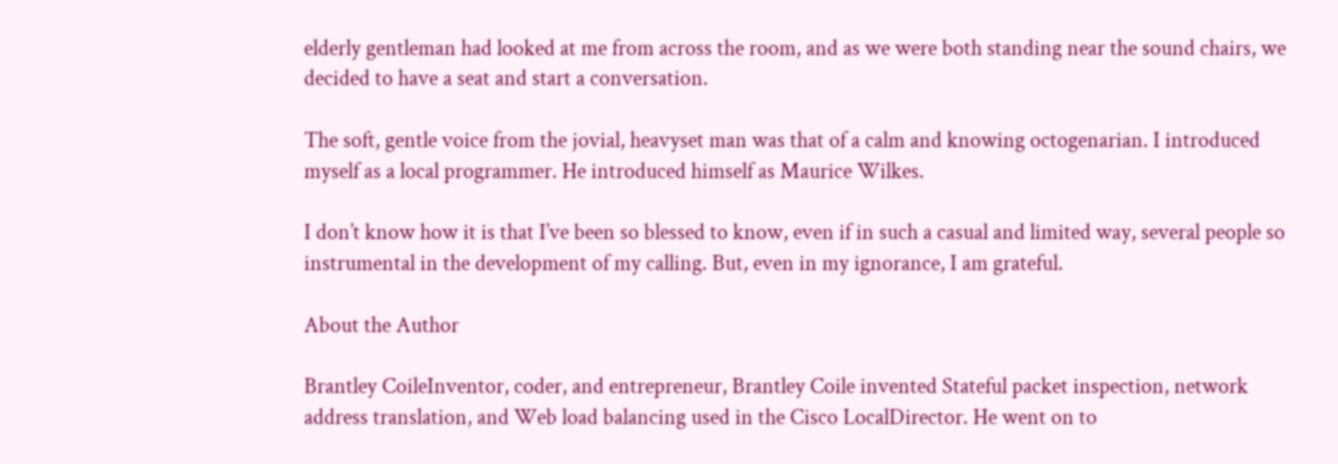elderly gentleman had looked at me from across the room, and as we were both standing near the sound chairs, we decided to have a seat and start a conversation.

The soft, gentle voice from the jovial, heavyset man was that of a calm and knowing octogenarian. I introduced myself as a local programmer. He introduced himself as Maurice Wilkes.

I don’t know how it is that I’ve been so blessed to know, even if in such a casual and limited way, several people so instrumental in the development of my calling. But, even in my ignorance, I am grateful.

About the Author

Brantley CoileInventor, coder, and entrepreneur, Brantley Coile invented Stateful packet inspection, network address translation, and Web load balancing used in the Cisco LocalDirector. He went on to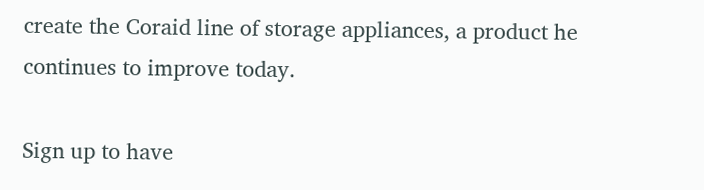create the Coraid line of storage appliances, a product he continues to improve today.

Sign up to have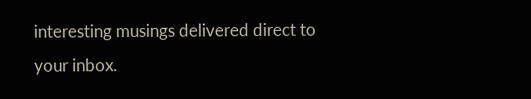interesting musings delivered direct to your inbox.